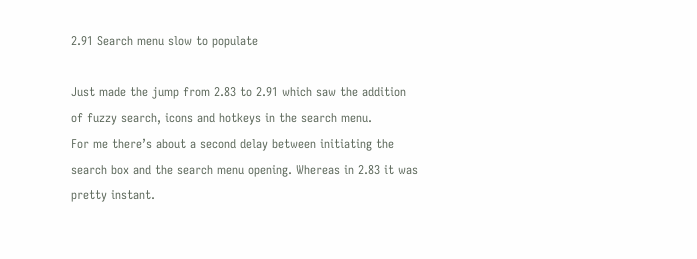2.91 Search menu slow to populate

Just made the jump from 2.83 to 2.91 which saw the addition of fuzzy search, icons and hotkeys in the search menu.
For me there’s about a second delay between initiating the search box and the search menu opening. Whereas in 2.83 it was pretty instant.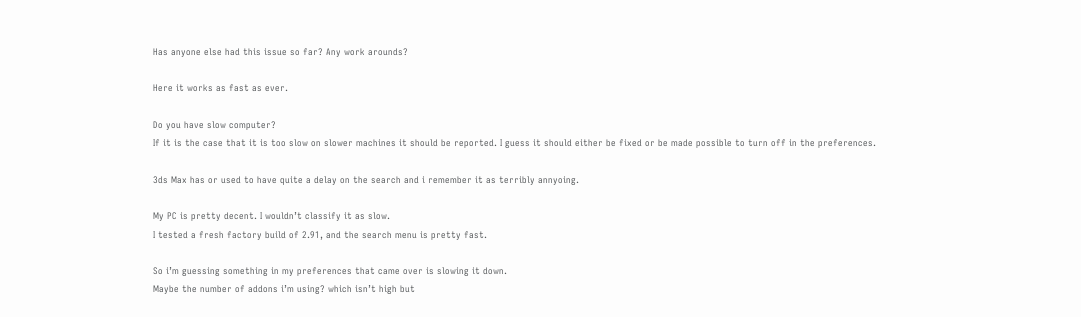Has anyone else had this issue so far? Any work arounds?

Here it works as fast as ever.

Do you have slow computer?
If it is the case that it is too slow on slower machines it should be reported. I guess it should either be fixed or be made possible to turn off in the preferences.

3ds Max has or used to have quite a delay on the search and i remember it as terribly annyoing.

My PC is pretty decent. I wouldn’t classify it as slow.
I tested a fresh factory build of 2.91, and the search menu is pretty fast.

So i’m guessing something in my preferences that came over is slowing it down.
Maybe the number of addons i’m using? which isn’t high but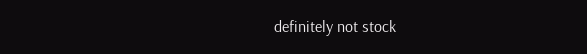definitely not stock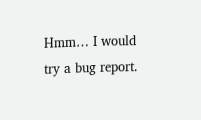Hmm… I would try a bug report.